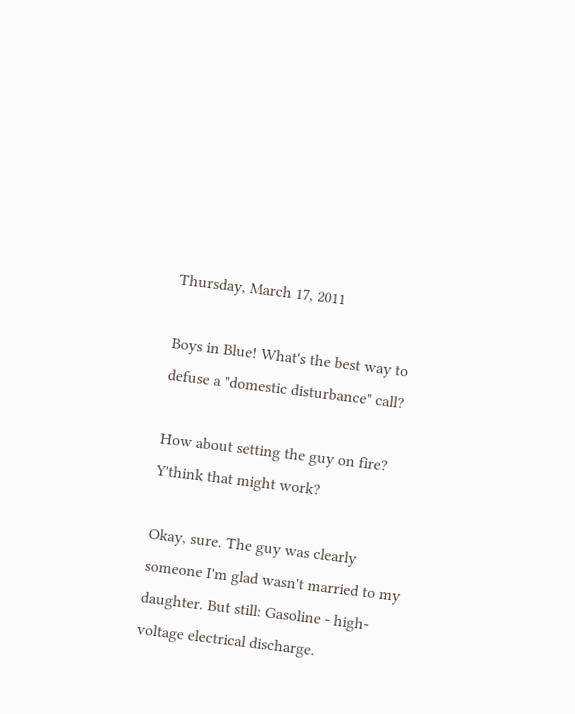Thursday, March 17, 2011

Boys in Blue! What's the best way to defuse a "domestic disturbance" call?

How about setting the guy on fire? Y'think that might work?

Okay, sure. The guy was clearly someone I'm glad wasn't married to my daughter. But still: Gasoline - high-voltage electrical discharge.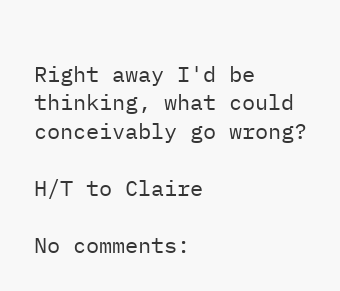Right away I'd be thinking, what could conceivably go wrong?

H/T to Claire

No comments: